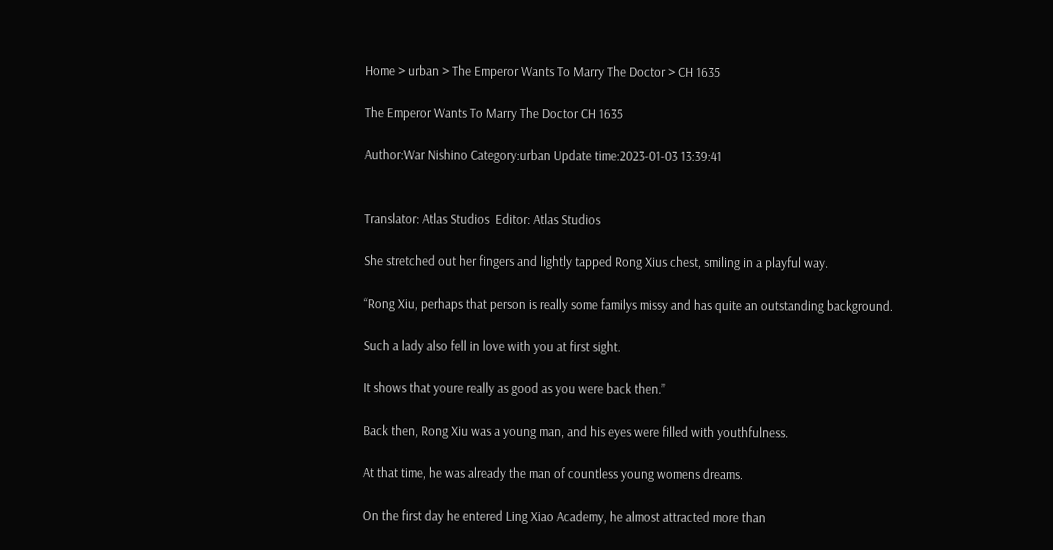Home > urban > The Emperor Wants To Marry The Doctor > CH 1635

The Emperor Wants To Marry The Doctor CH 1635

Author:War Nishino Category:urban Update time:2023-01-03 13:39:41


Translator: Atlas Studios  Editor: Atlas Studios

She stretched out her fingers and lightly tapped Rong Xius chest, smiling in a playful way.

“Rong Xiu, perhaps that person is really some familys missy and has quite an outstanding background.

Such a lady also fell in love with you at first sight.

It shows that youre really as good as you were back then.”

Back then, Rong Xiu was a young man, and his eyes were filled with youthfulness.

At that time, he was already the man of countless young womens dreams.

On the first day he entered Ling Xiao Academy, he almost attracted more than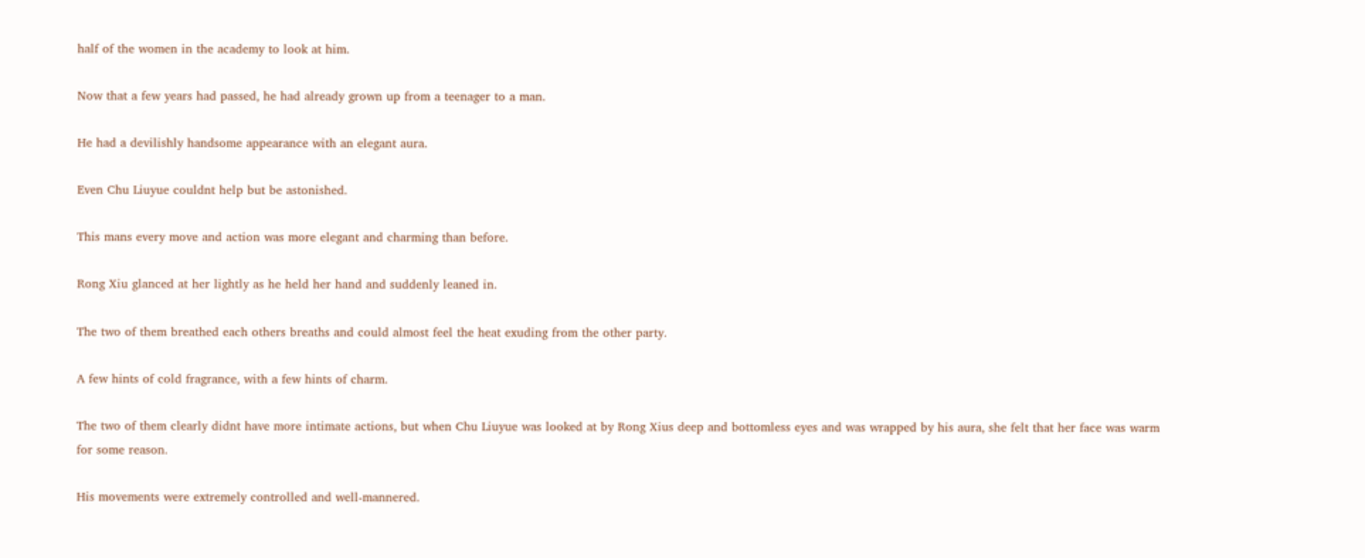half of the women in the academy to look at him.

Now that a few years had passed, he had already grown up from a teenager to a man.

He had a devilishly handsome appearance with an elegant aura.

Even Chu Liuyue couldnt help but be astonished.

This mans every move and action was more elegant and charming than before.

Rong Xiu glanced at her lightly as he held her hand and suddenly leaned in.

The two of them breathed each others breaths and could almost feel the heat exuding from the other party.

A few hints of cold fragrance, with a few hints of charm.

The two of them clearly didnt have more intimate actions, but when Chu Liuyue was looked at by Rong Xius deep and bottomless eyes and was wrapped by his aura, she felt that her face was warm for some reason.

His movements were extremely controlled and well-mannered.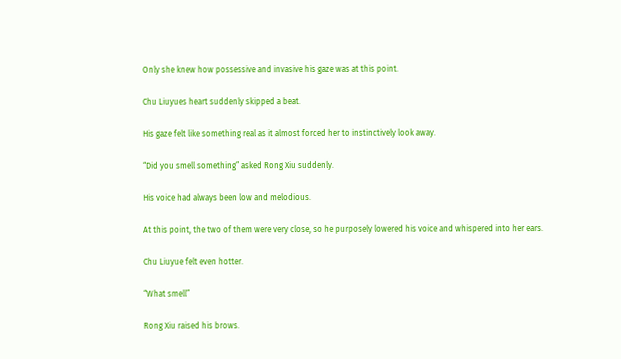Only she knew how possessive and invasive his gaze was at this point.

Chu Liuyues heart suddenly skipped a beat.

His gaze felt like something real as it almost forced her to instinctively look away.

“Did you smell something” asked Rong Xiu suddenly.

His voice had always been low and melodious.

At this point, the two of them were very close, so he purposely lowered his voice and whispered into her ears.

Chu Liuyue felt even hotter.

“What smell”

Rong Xiu raised his brows.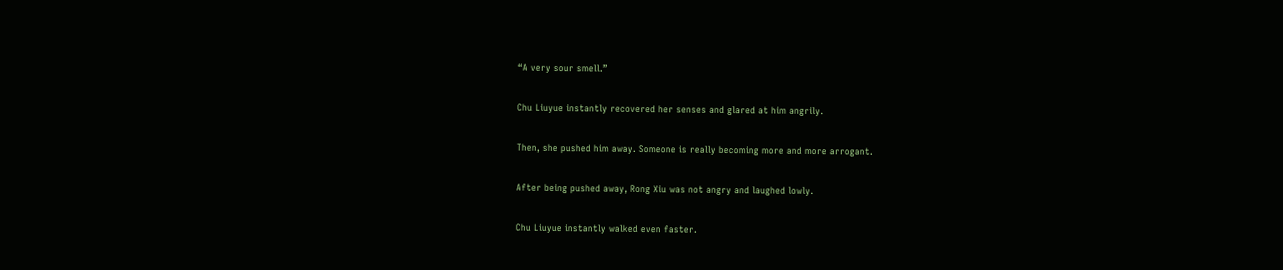“A very sour smell.”

Chu Liuyue instantly recovered her senses and glared at him angrily.

Then, she pushed him away. Someone is really becoming more and more arrogant.

After being pushed away, Rong Xiu was not angry and laughed lowly.

Chu Liuyue instantly walked even faster.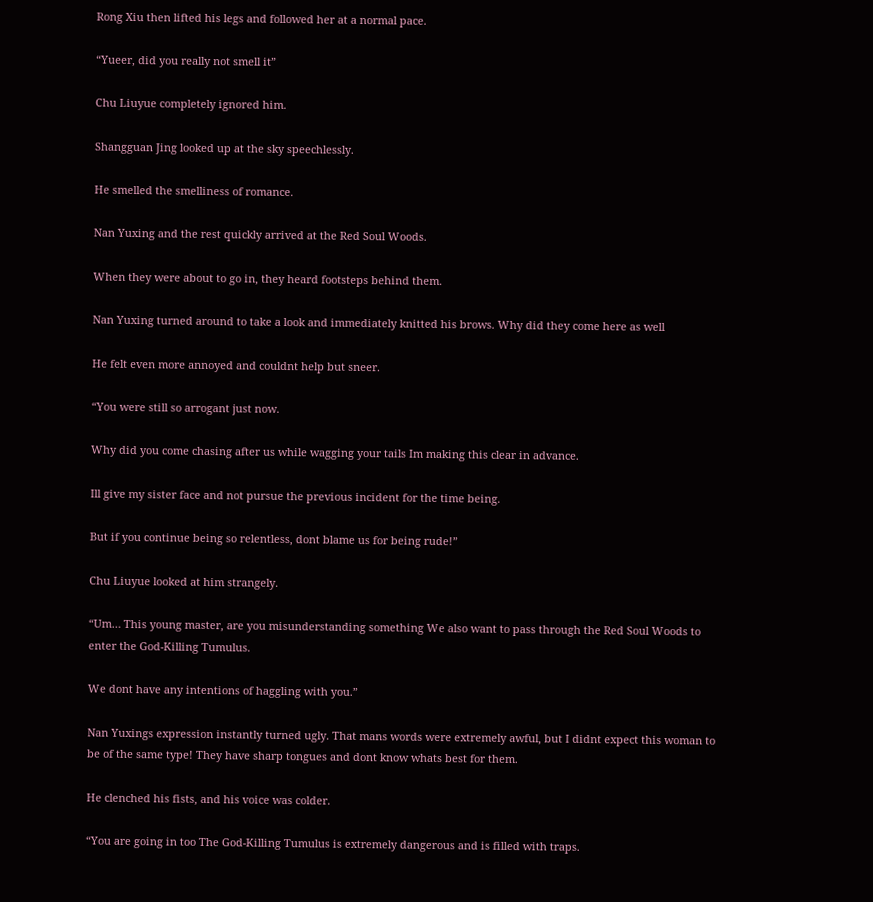Rong Xiu then lifted his legs and followed her at a normal pace.

“Yueer, did you really not smell it”

Chu Liuyue completely ignored him.

Shangguan Jing looked up at the sky speechlessly.

He smelled the smelliness of romance.

Nan Yuxing and the rest quickly arrived at the Red Soul Woods.

When they were about to go in, they heard footsteps behind them.

Nan Yuxing turned around to take a look and immediately knitted his brows. Why did they come here as well

He felt even more annoyed and couldnt help but sneer.

“You were still so arrogant just now.

Why did you come chasing after us while wagging your tails Im making this clear in advance.

Ill give my sister face and not pursue the previous incident for the time being.

But if you continue being so relentless, dont blame us for being rude!”

Chu Liuyue looked at him strangely.

“Um… This young master, are you misunderstanding something We also want to pass through the Red Soul Woods to enter the God-Killing Tumulus.

We dont have any intentions of haggling with you.”

Nan Yuxings expression instantly turned ugly. That mans words were extremely awful, but I didnt expect this woman to be of the same type! They have sharp tongues and dont know whats best for them.

He clenched his fists, and his voice was colder.

“You are going in too The God-Killing Tumulus is extremely dangerous and is filled with traps.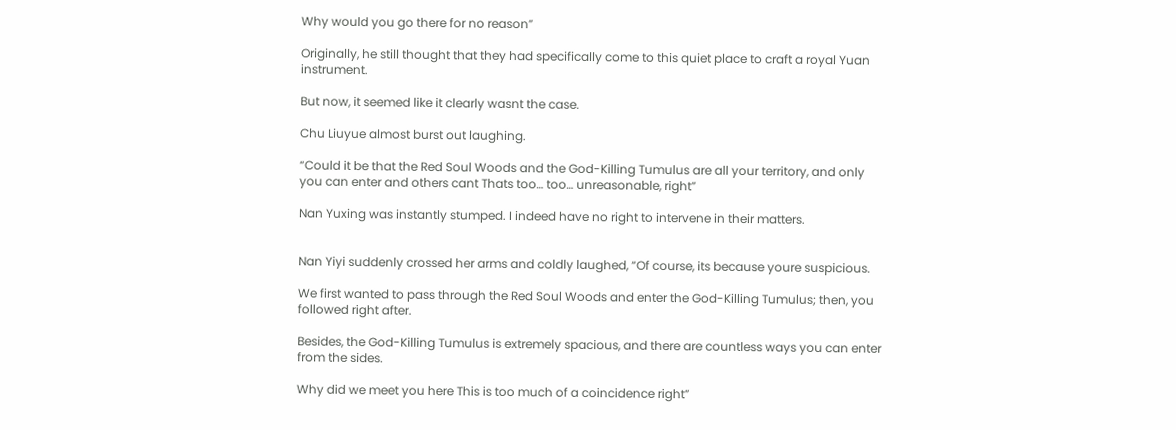Why would you go there for no reason”

Originally, he still thought that they had specifically come to this quiet place to craft a royal Yuan instrument.

But now, it seemed like it clearly wasnt the case.

Chu Liuyue almost burst out laughing.

“Could it be that the Red Soul Woods and the God-Killing Tumulus are all your territory, and only you can enter and others cant Thats too… too… unreasonable, right”

Nan Yuxing was instantly stumped. I indeed have no right to intervene in their matters.


Nan Yiyi suddenly crossed her arms and coldly laughed, “Of course, its because youre suspicious.

We first wanted to pass through the Red Soul Woods and enter the God-Killing Tumulus; then, you followed right after.

Besides, the God-Killing Tumulus is extremely spacious, and there are countless ways you can enter from the sides.

Why did we meet you here This is too much of a coincidence right”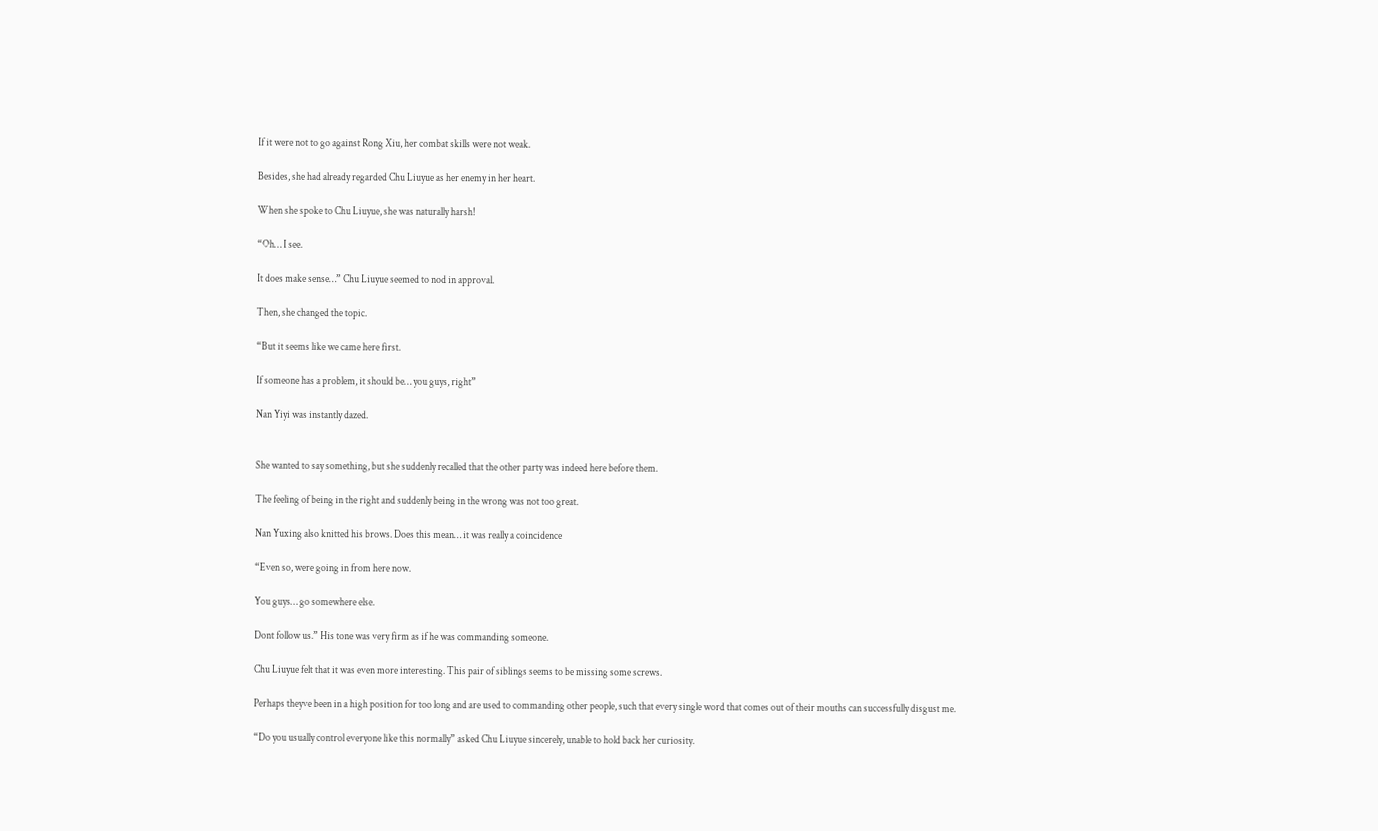If it were not to go against Rong Xiu, her combat skills were not weak.

Besides, she had already regarded Chu Liuyue as her enemy in her heart.

When she spoke to Chu Liuyue, she was naturally harsh!

“Oh… I see.

It does make sense…” Chu Liuyue seemed to nod in approval.

Then, she changed the topic.

“But it seems like we came here first.

If someone has a problem, it should be… you guys, right”

Nan Yiyi was instantly dazed.


She wanted to say something, but she suddenly recalled that the other party was indeed here before them.

The feeling of being in the right and suddenly being in the wrong was not too great.

Nan Yuxing also knitted his brows. Does this mean… it was really a coincidence

“Even so, were going in from here now.

You guys… go somewhere else.

Dont follow us.” His tone was very firm as if he was commanding someone.

Chu Liuyue felt that it was even more interesting. This pair of siblings seems to be missing some screws.

Perhaps theyve been in a high position for too long and are used to commanding other people, such that every single word that comes out of their mouths can successfully disgust me.

“Do you usually control everyone like this normally” asked Chu Liuyue sincerely, unable to hold back her curiosity.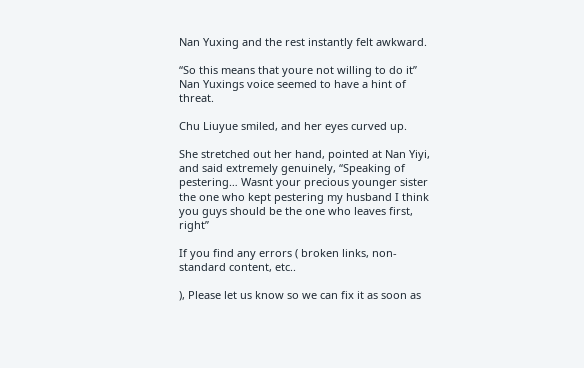Nan Yuxing and the rest instantly felt awkward.

“So this means that youre not willing to do it” Nan Yuxings voice seemed to have a hint of threat.

Chu Liuyue smiled, and her eyes curved up.

She stretched out her hand, pointed at Nan Yiyi, and said extremely genuinely, “Speaking of pestering… Wasnt your precious younger sister the one who kept pestering my husband I think you guys should be the one who leaves first, right”

If you find any errors ( broken links, non-standard content, etc..

), Please let us know so we can fix it as soon as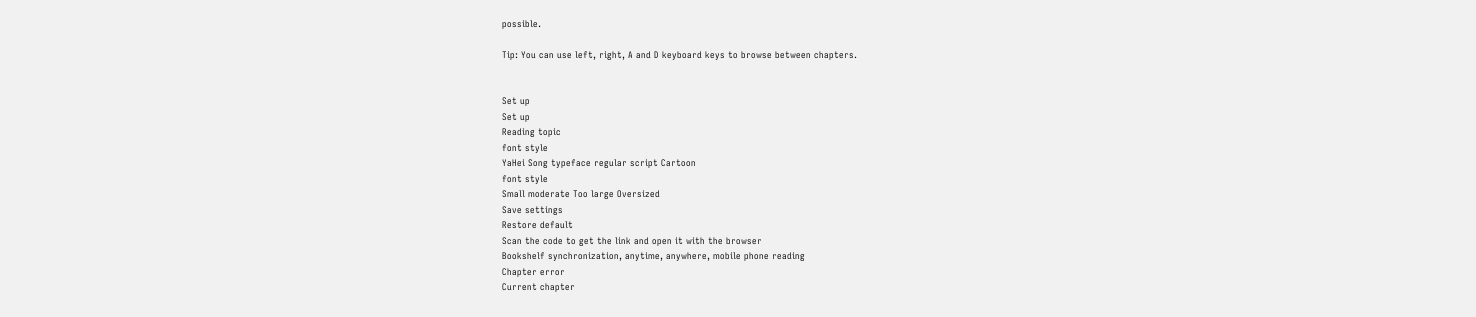possible.

Tip: You can use left, right, A and D keyboard keys to browse between chapters.


Set up
Set up
Reading topic
font style
YaHei Song typeface regular script Cartoon
font style
Small moderate Too large Oversized
Save settings
Restore default
Scan the code to get the link and open it with the browser
Bookshelf synchronization, anytime, anywhere, mobile phone reading
Chapter error
Current chapter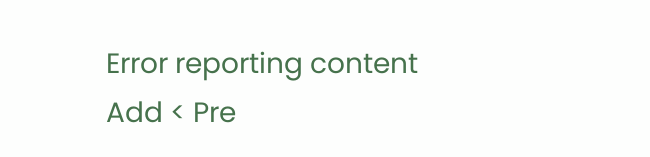Error reporting content
Add < Pre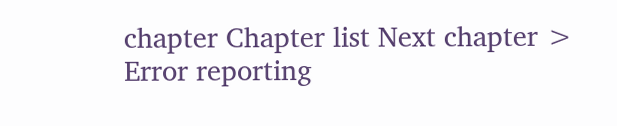chapter Chapter list Next chapter > Error reporting